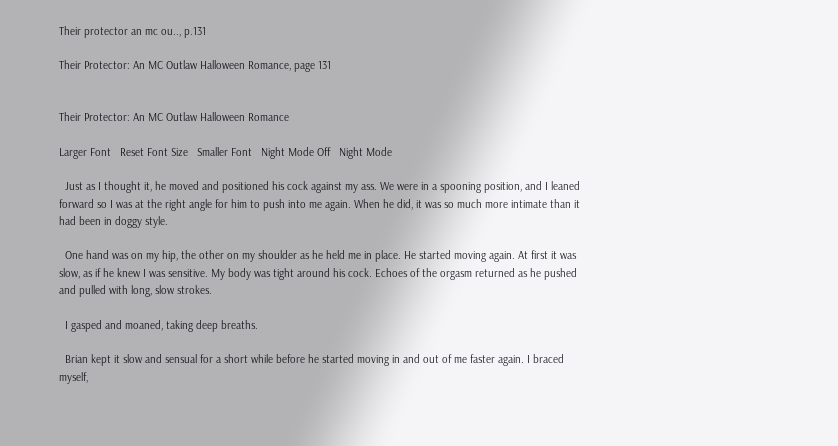Their protector an mc ou.., p.131

Their Protector: An MC Outlaw Halloween Romance, page 131


Their Protector: An MC Outlaw Halloween Romance

Larger Font   Reset Font Size   Smaller Font   Night Mode Off   Night Mode

  Just as I thought it, he moved and positioned his cock against my ass. We were in a spooning position, and I leaned forward so I was at the right angle for him to push into me again. When he did, it was so much more intimate than it had been in doggy style.

  One hand was on my hip, the other on my shoulder as he held me in place. He started moving again. At first it was slow, as if he knew I was sensitive. My body was tight around his cock. Echoes of the orgasm returned as he pushed and pulled with long, slow strokes.

  I gasped and moaned, taking deep breaths.

  Brian kept it slow and sensual for a short while before he started moving in and out of me faster again. I braced myself,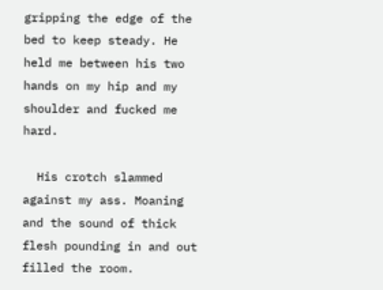gripping the edge of the bed to keep steady. He held me between his two hands on my hip and my shoulder and fucked me hard.

  His crotch slammed against my ass. Moaning and the sound of thick flesh pounding in and out filled the room.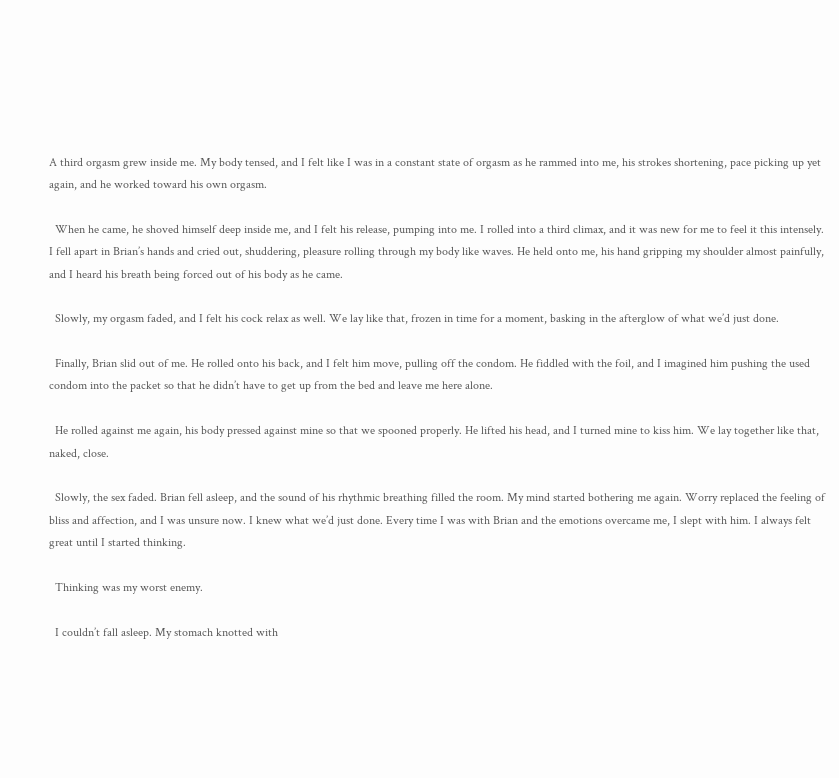A third orgasm grew inside me. My body tensed, and I felt like I was in a constant state of orgasm as he rammed into me, his strokes shortening, pace picking up yet again, and he worked toward his own orgasm.

  When he came, he shoved himself deep inside me, and I felt his release, pumping into me. I rolled into a third climax, and it was new for me to feel it this intensely. I fell apart in Brian’s hands and cried out, shuddering, pleasure rolling through my body like waves. He held onto me, his hand gripping my shoulder almost painfully, and I heard his breath being forced out of his body as he came.

  Slowly, my orgasm faded, and I felt his cock relax as well. We lay like that, frozen in time for a moment, basking in the afterglow of what we’d just done.

  Finally, Brian slid out of me. He rolled onto his back, and I felt him move, pulling off the condom. He fiddled with the foil, and I imagined him pushing the used condom into the packet so that he didn’t have to get up from the bed and leave me here alone.

  He rolled against me again, his body pressed against mine so that we spooned properly. He lifted his head, and I turned mine to kiss him. We lay together like that, naked, close.

  Slowly, the sex faded. Brian fell asleep, and the sound of his rhythmic breathing filled the room. My mind started bothering me again. Worry replaced the feeling of bliss and affection, and I was unsure now. I knew what we’d just done. Every time I was with Brian and the emotions overcame me, I slept with him. I always felt great until I started thinking.

  Thinking was my worst enemy.

  I couldn’t fall asleep. My stomach knotted with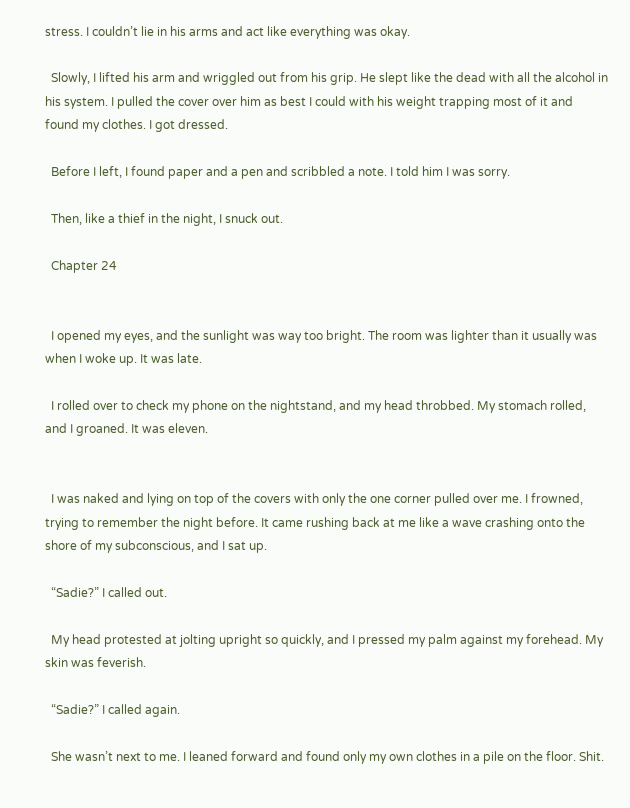stress. I couldn’t lie in his arms and act like everything was okay.

  Slowly, I lifted his arm and wriggled out from his grip. He slept like the dead with all the alcohol in his system. I pulled the cover over him as best I could with his weight trapping most of it and found my clothes. I got dressed.

  Before I left, I found paper and a pen and scribbled a note. I told him I was sorry.

  Then, like a thief in the night, I snuck out.

  Chapter 24


  I opened my eyes, and the sunlight was way too bright. The room was lighter than it usually was when I woke up. It was late.

  I rolled over to check my phone on the nightstand, and my head throbbed. My stomach rolled, and I groaned. It was eleven.


  I was naked and lying on top of the covers with only the one corner pulled over me. I frowned, trying to remember the night before. It came rushing back at me like a wave crashing onto the shore of my subconscious, and I sat up.

  “Sadie?” I called out.

  My head protested at jolting upright so quickly, and I pressed my palm against my forehead. My skin was feverish.

  “Sadie?” I called again.

  She wasn’t next to me. I leaned forward and found only my own clothes in a pile on the floor. Shit.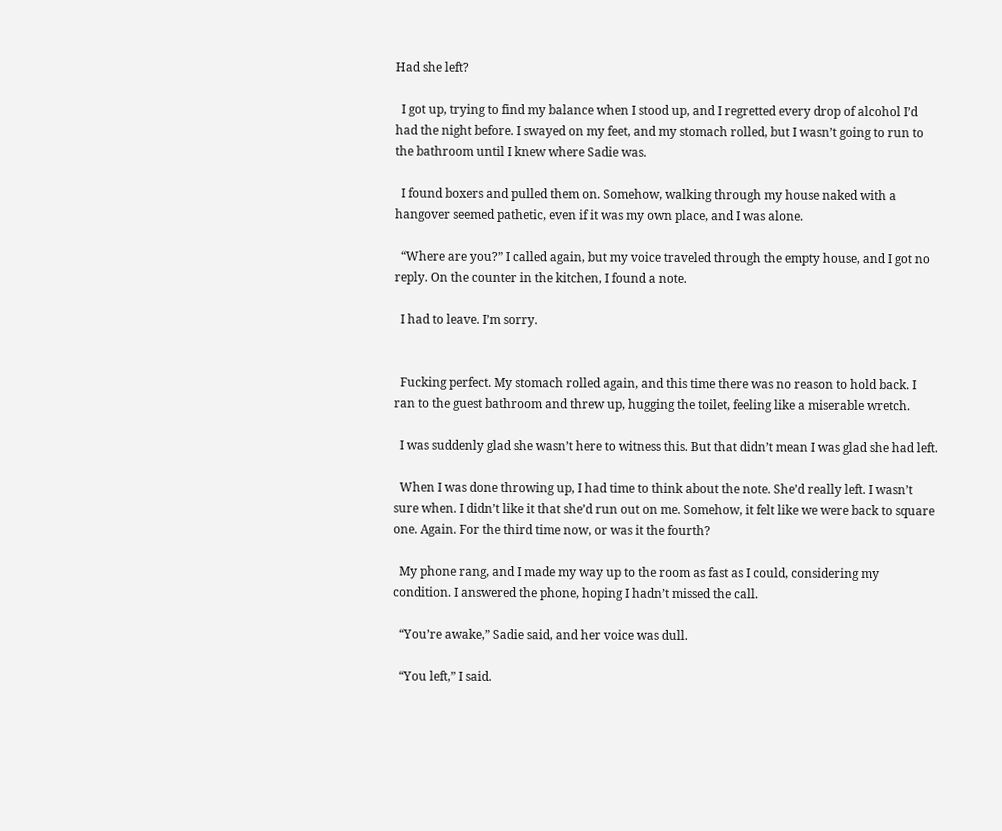Had she left?

  I got up, trying to find my balance when I stood up, and I regretted every drop of alcohol I’d had the night before. I swayed on my feet, and my stomach rolled, but I wasn’t going to run to the bathroom until I knew where Sadie was.

  I found boxers and pulled them on. Somehow, walking through my house naked with a hangover seemed pathetic, even if it was my own place, and I was alone.

  “Where are you?” I called again, but my voice traveled through the empty house, and I got no reply. On the counter in the kitchen, I found a note.

  I had to leave. I’m sorry.


  Fucking perfect. My stomach rolled again, and this time there was no reason to hold back. I ran to the guest bathroom and threw up, hugging the toilet, feeling like a miserable wretch.

  I was suddenly glad she wasn’t here to witness this. But that didn’t mean I was glad she had left.

  When I was done throwing up, I had time to think about the note. She’d really left. I wasn’t sure when. I didn’t like it that she’d run out on me. Somehow, it felt like we were back to square one. Again. For the third time now, or was it the fourth?

  My phone rang, and I made my way up to the room as fast as I could, considering my condition. I answered the phone, hoping I hadn’t missed the call.

  “You’re awake,” Sadie said, and her voice was dull.

  “You left,” I said.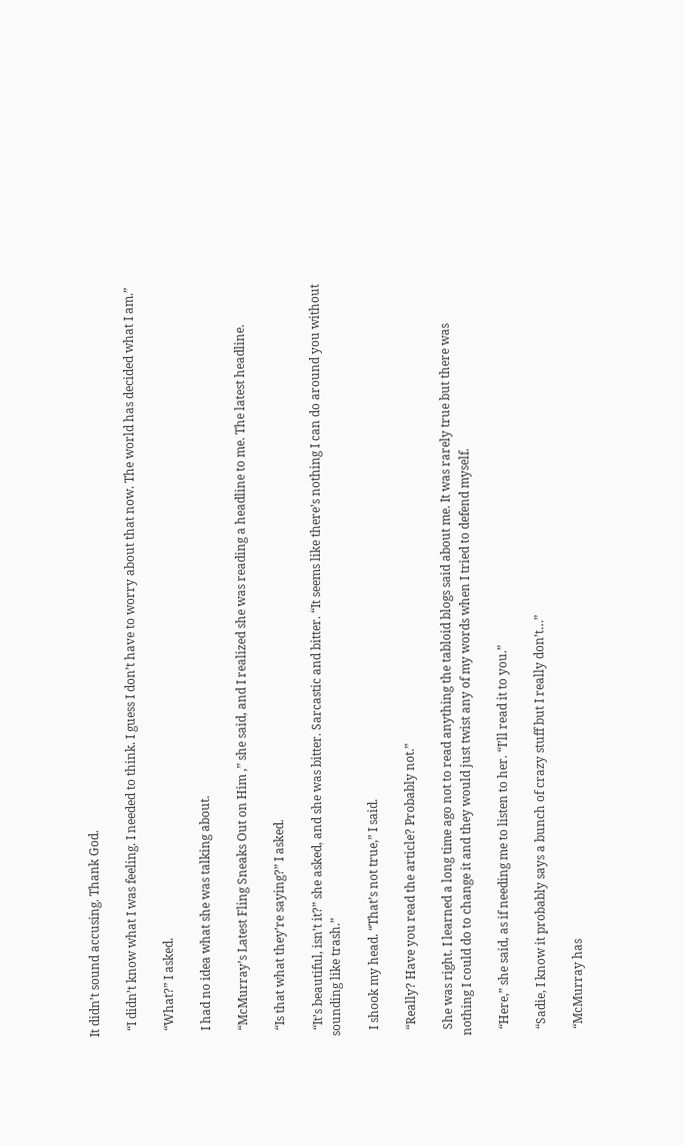It didn’t sound accusing. Thank God.

  “I didn’t know what I was feeling. I needed to think. I guess I don’t have to worry about that now. The world has decided what I am.”

  “What?” I asked.

  I had no idea what she was talking about.

  “McMurray’s Latest Fling Sneaks Out on Him ,” she said, and I realized she was reading a headline to me. The latest headline.

  “Is that what they’re saying?” I asked.

  “It’s beautiful, isn’t it?” she asked, and she was bitter. Sarcastic and bitter. “It seems like there’s nothing I can do around you without sounding like trash.”

  I shook my head. “That’s not true,” I said.

  “Really? Have you read the article? Probably not.”

  She was right. I learned a long time ago not to read anything the tabloid blogs said about me. It was rarely true but there was nothing I could do to change it and they would just twist any of my words when I tried to defend myself.

  “Here,” she said, as if needing me to listen to her. “I’ll read it to you.”

  “Sadie, I know it probably says a bunch of crazy stuff but I really don’t…”

  “McMurray has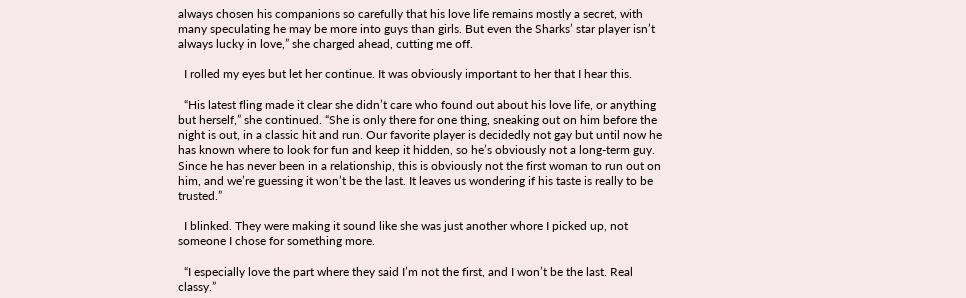always chosen his companions so carefully that his love life remains mostly a secret, with many speculating he may be more into guys than girls. But even the Sharks’ star player isn’t always lucky in love,” she charged ahead, cutting me off.

  I rolled my eyes but let her continue. It was obviously important to her that I hear this.

  “His latest fling made it clear she didn’t care who found out about his love life, or anything but herself,” she continued. “She is only there for one thing, sneaking out on him before the night is out, in a classic hit and run. Our favorite player is decidedly not gay but until now he has known where to look for fun and keep it hidden, so he’s obviously not a long-term guy. Since he has never been in a relationship, this is obviously not the first woman to run out on him, and we’re guessing it won’t be the last. It leaves us wondering if his taste is really to be trusted.”

  I blinked. They were making it sound like she was just another whore I picked up, not someone I chose for something more.

  “I especially love the part where they said I’m not the first, and I won’t be the last. Real classy.”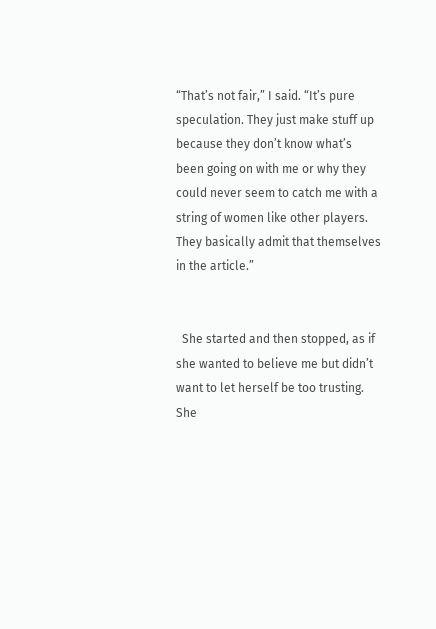“That’s not fair,” I said. “It’s pure speculation. They just make stuff up because they don’t know what’s been going on with me or why they could never seem to catch me with a string of women like other players. They basically admit that themselves in the article.”


  She started and then stopped, as if she wanted to believe me but didn’t want to let herself be too trusting. She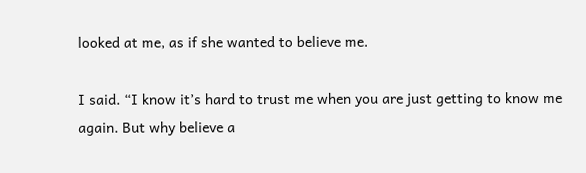looked at me, as if she wanted to believe me.

I said. “I know it’s hard to trust me when you are just getting to know me again. But why believe a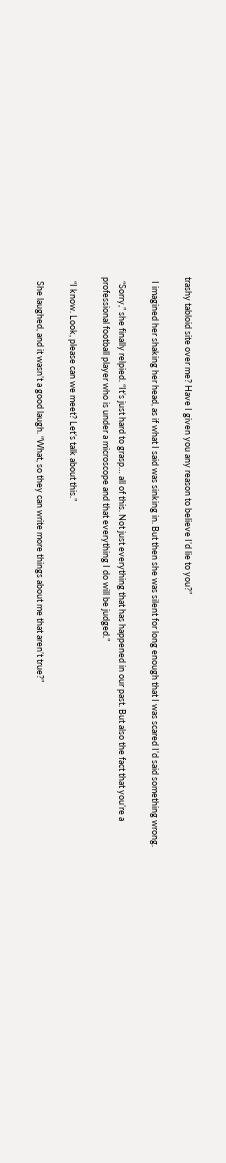trashy tabloid site over me? Have I given you any reason to believe I’d lie to you?”

  I imagined her shaking her head, as if what I said was sinking in. But then she was silent for long enough that I was scared I’d said something wrong.

  “Sorry,” she finally relpied. “It’s just hard to grasp… all of this. Not just everything that has happened in our past. But also the fact that you’re a professional football player who is under a microscope and that everything I do will be judged.”

  “I know. Look, please can we meet? Let’s talk about this.”

  She laughed, and it wasn’t a good laugh. “What, so they can write more things about me that aren’t true?”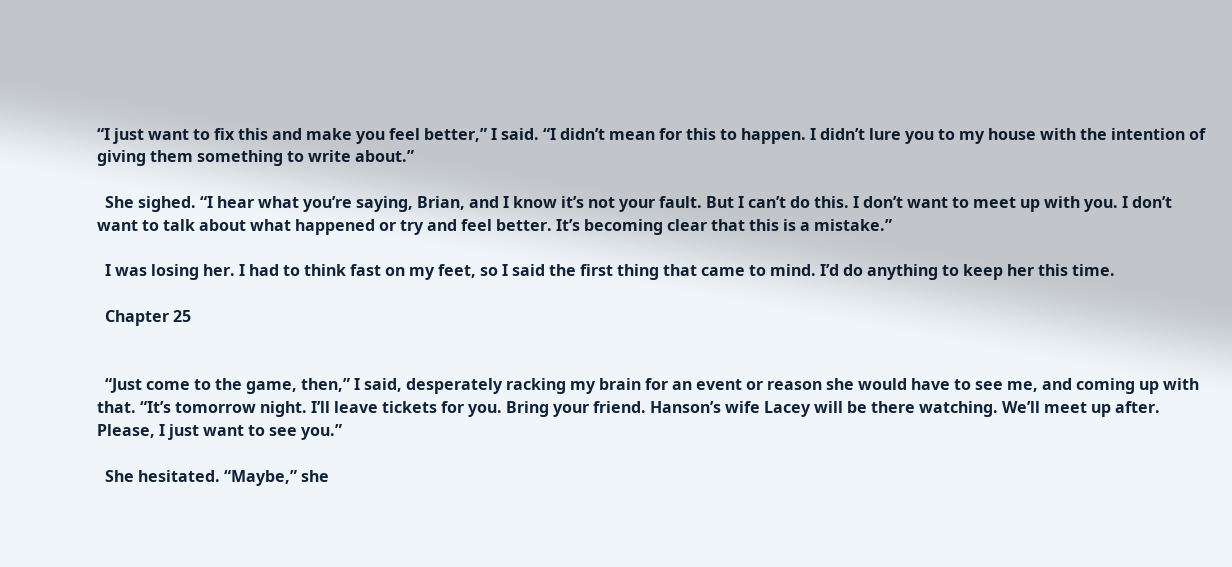“I just want to fix this and make you feel better,” I said. “I didn’t mean for this to happen. I didn’t lure you to my house with the intention of giving them something to write about.”

  She sighed. “I hear what you’re saying, Brian, and I know it’s not your fault. But I can’t do this. I don’t want to meet up with you. I don’t want to talk about what happened or try and feel better. It’s becoming clear that this is a mistake.”

  I was losing her. I had to think fast on my feet, so I said the first thing that came to mind. I’d do anything to keep her this time.

  Chapter 25


  “Just come to the game, then,” I said, desperately racking my brain for an event or reason she would have to see me, and coming up with that. “It’s tomorrow night. I’ll leave tickets for you. Bring your friend. Hanson’s wife Lacey will be there watching. We’ll meet up after. Please, I just want to see you.”

  She hesitated. “Maybe,” she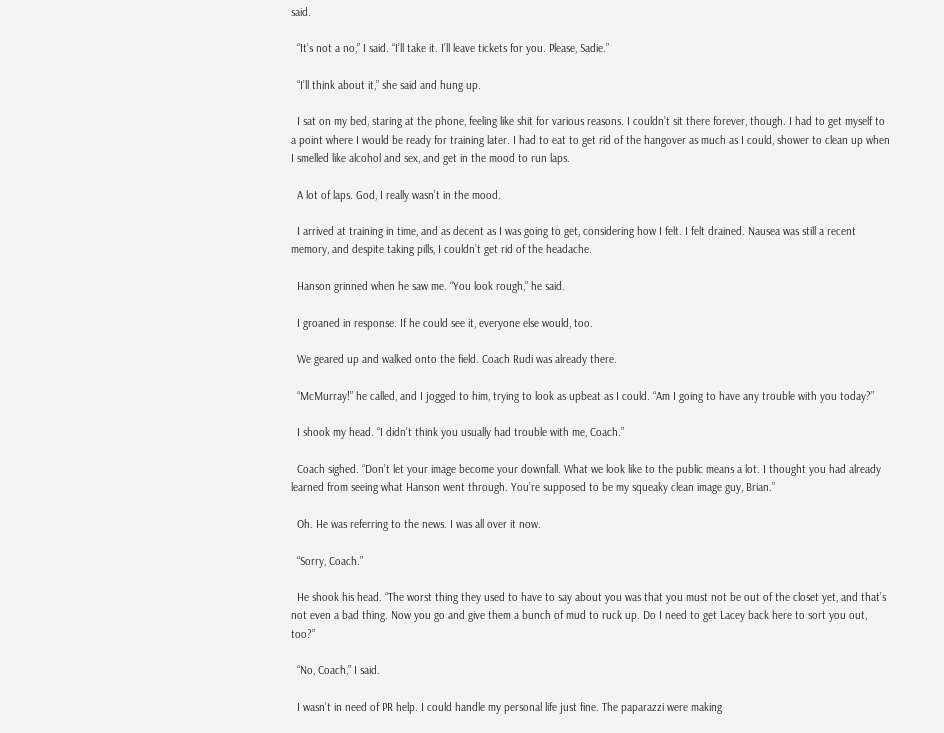said.

  “It’s not a no,” I said. “I’ll take it. I’ll leave tickets for you. Please, Sadie.”

  “I’ll think about it,” she said and hung up.

  I sat on my bed, staring at the phone, feeling like shit for various reasons. I couldn’t sit there forever, though. I had to get myself to a point where I would be ready for training later. I had to eat to get rid of the hangover as much as I could, shower to clean up when I smelled like alcohol and sex, and get in the mood to run laps.

  A lot of laps. God, I really wasn’t in the mood.

  I arrived at training in time, and as decent as I was going to get, considering how I felt. I felt drained. Nausea was still a recent memory, and despite taking pills, I couldn’t get rid of the headache.

  Hanson grinned when he saw me. “You look rough,” he said.

  I groaned in response. If he could see it, everyone else would, too.

  We geared up and walked onto the field. Coach Rudi was already there.

  “McMurray!” he called, and I jogged to him, trying to look as upbeat as I could. “Am I going to have any trouble with you today?”

  I shook my head. “I didn’t think you usually had trouble with me, Coach.”

  Coach sighed. “Don’t let your image become your downfall. What we look like to the public means a lot. I thought you had already learned from seeing what Hanson went through. You’re supposed to be my squeaky clean image guy, Brian.”

  Oh. He was referring to the news. I was all over it now.

  “Sorry, Coach.”

  He shook his head. “The worst thing they used to have to say about you was that you must not be out of the closet yet, and that’s not even a bad thing. Now you go and give them a bunch of mud to ruck up. Do I need to get Lacey back here to sort you out, too?”

  “No, Coach,” I said.

  I wasn’t in need of PR help. I could handle my personal life just fine. The paparazzi were making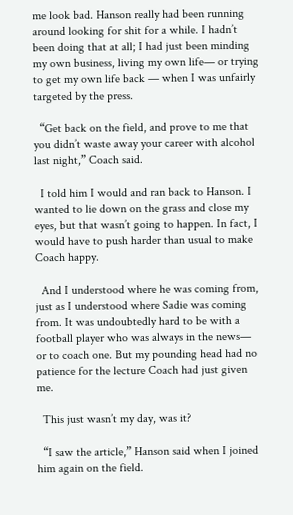me look bad. Hanson really had been running around looking for shit for a while. I hadn’t been doing that at all; I had just been minding my own business, living my own life— or trying to get my own life back — when I was unfairly targeted by the press.

  “Get back on the field, and prove to me that you didn’t waste away your career with alcohol last night,” Coach said.

  I told him I would and ran back to Hanson. I wanted to lie down on the grass and close my eyes, but that wasn’t going to happen. In fact, I would have to push harder than usual to make Coach happy.

  And I understood where he was coming from, just as I understood where Sadie was coming from. It was undoubtedly hard to be with a football player who was always in the news— or to coach one. But my pounding head had no patience for the lecture Coach had just given me.

  This just wasn’t my day, was it?

  “I saw the article,” Hanson said when I joined him again on the field.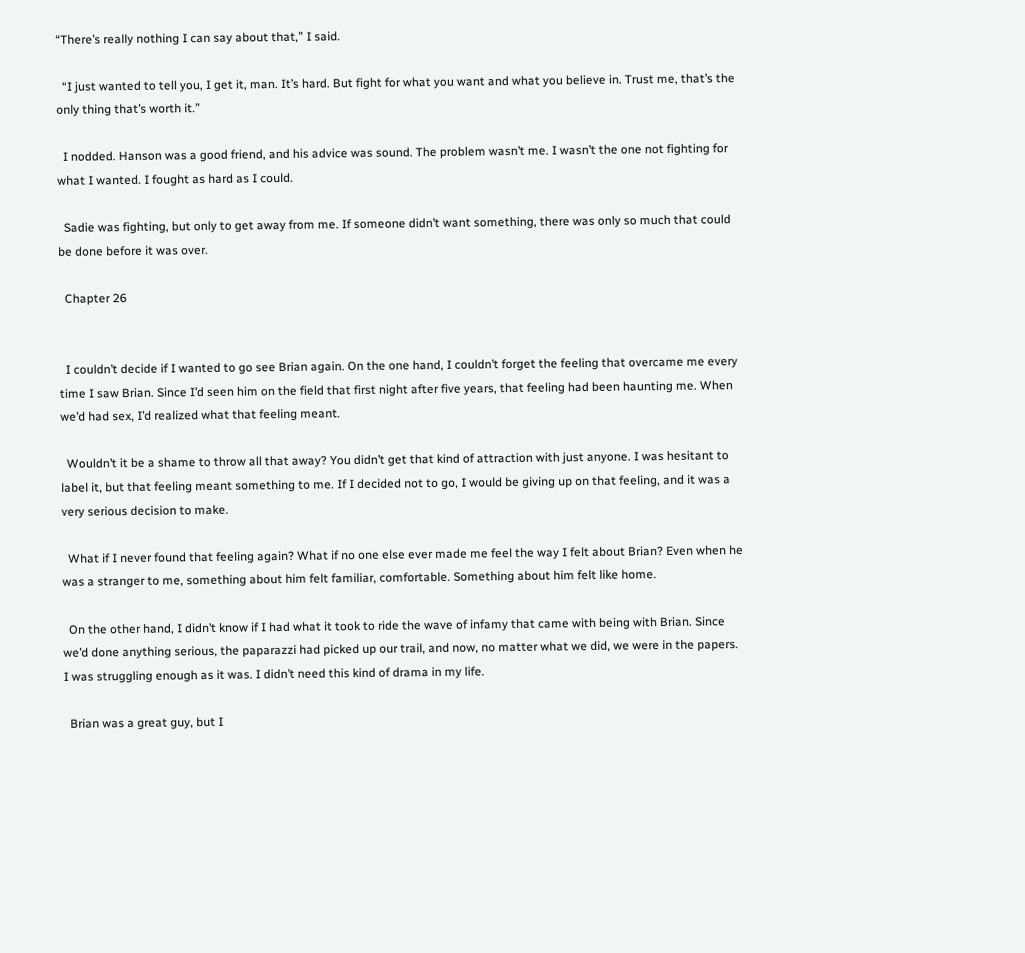“There’s really nothing I can say about that,” I said.

  “I just wanted to tell you, I get it, man. It’s hard. But fight for what you want and what you believe in. Trust me, that’s the only thing that’s worth it.”

  I nodded. Hanson was a good friend, and his advice was sound. The problem wasn’t me. I wasn’t the one not fighting for what I wanted. I fought as hard as I could.

  Sadie was fighting, but only to get away from me. If someone didn’t want something, there was only so much that could be done before it was over.

  Chapter 26


  I couldn’t decide if I wanted to go see Brian again. On the one hand, I couldn’t forget the feeling that overcame me every time I saw Brian. Since I’d seen him on the field that first night after five years, that feeling had been haunting me. When we’d had sex, I’d realized what that feeling meant.

  Wouldn’t it be a shame to throw all that away? You didn’t get that kind of attraction with just anyone. I was hesitant to label it, but that feeling meant something to me. If I decided not to go, I would be giving up on that feeling, and it was a very serious decision to make.

  What if I never found that feeling again? What if no one else ever made me feel the way I felt about Brian? Even when he was a stranger to me, something about him felt familiar, comfortable. Something about him felt like home.

  On the other hand, I didn’t know if I had what it took to ride the wave of infamy that came with being with Brian. Since we’d done anything serious, the paparazzi had picked up our trail, and now, no matter what we did, we were in the papers. I was struggling enough as it was. I didn’t need this kind of drama in my life.

  Brian was a great guy, but I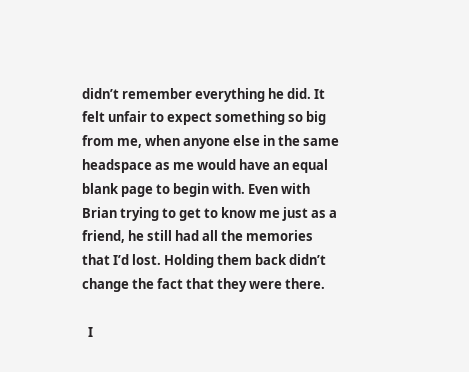didn’t remember everything he did. It felt unfair to expect something so big from me, when anyone else in the same headspace as me would have an equal blank page to begin with. Even with Brian trying to get to know me just as a friend, he still had all the memories that I’d lost. Holding them back didn’t change the fact that they were there.

  I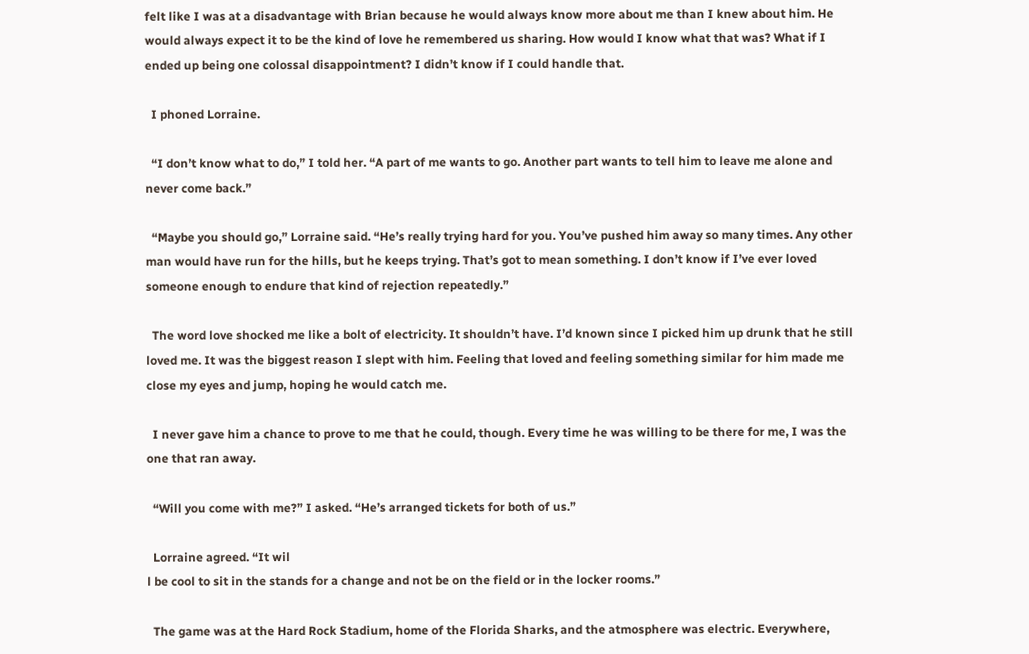felt like I was at a disadvantage with Brian because he would always know more about me than I knew about him. He would always expect it to be the kind of love he remembered us sharing. How would I know what that was? What if I ended up being one colossal disappointment? I didn’t know if I could handle that.

  I phoned Lorraine.

  “I don’t know what to do,” I told her. “A part of me wants to go. Another part wants to tell him to leave me alone and never come back.”

  “Maybe you should go,” Lorraine said. “He’s really trying hard for you. You’ve pushed him away so many times. Any other man would have run for the hills, but he keeps trying. That’s got to mean something. I don’t know if I’ve ever loved someone enough to endure that kind of rejection repeatedly.”

  The word love shocked me like a bolt of electricity. It shouldn’t have. I’d known since I picked him up drunk that he still loved me. It was the biggest reason I slept with him. Feeling that loved and feeling something similar for him made me close my eyes and jump, hoping he would catch me.

  I never gave him a chance to prove to me that he could, though. Every time he was willing to be there for me, I was the one that ran away.

  “Will you come with me?” I asked. “He’s arranged tickets for both of us.”

  Lorraine agreed. “It wil
l be cool to sit in the stands for a change and not be on the field or in the locker rooms.”

  The game was at the Hard Rock Stadium, home of the Florida Sharks, and the atmosphere was electric. Everywhere,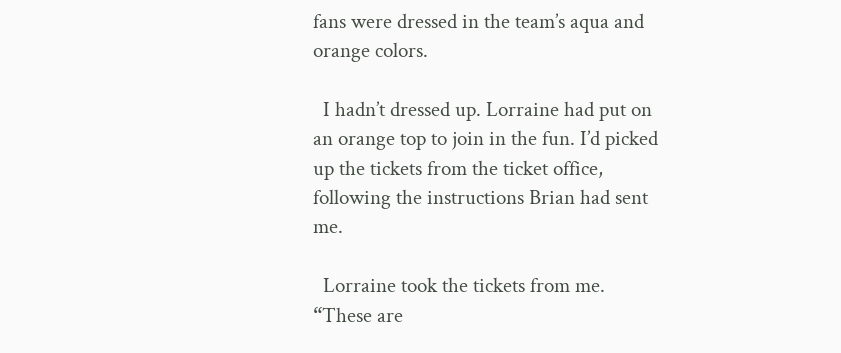fans were dressed in the team’s aqua and orange colors.

  I hadn’t dressed up. Lorraine had put on an orange top to join in the fun. I’d picked up the tickets from the ticket office, following the instructions Brian had sent me.

  Lorraine took the tickets from me. “These are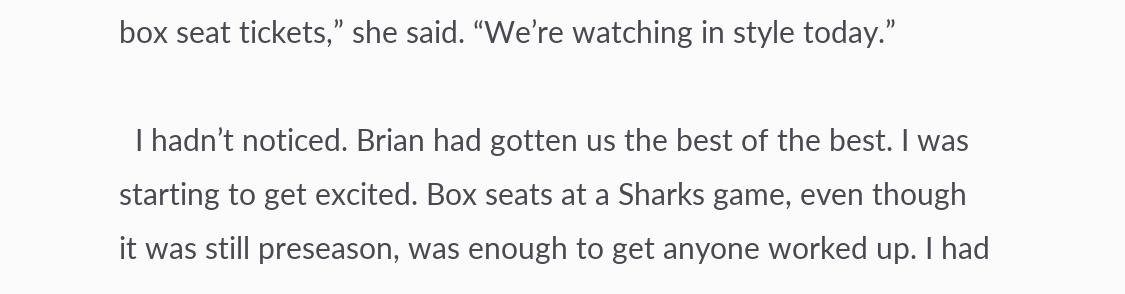box seat tickets,” she said. “We’re watching in style today.”

  I hadn’t noticed. Brian had gotten us the best of the best. I was starting to get excited. Box seats at a Sharks game, even though it was still preseason, was enough to get anyone worked up. I had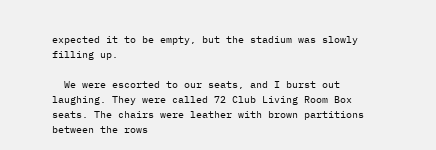expected it to be empty, but the stadium was slowly filling up.

  We were escorted to our seats, and I burst out laughing. They were called 72 Club Living Room Box seats. The chairs were leather with brown partitions between the rows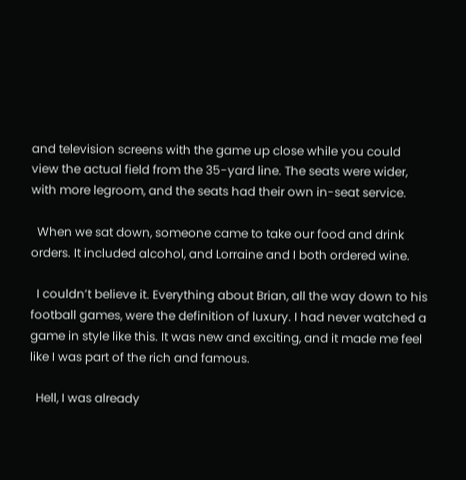and television screens with the game up close while you could view the actual field from the 35-yard line. The seats were wider, with more legroom, and the seats had their own in-seat service.

  When we sat down, someone came to take our food and drink orders. It included alcohol, and Lorraine and I both ordered wine.

  I couldn’t believe it. Everything about Brian, all the way down to his football games, were the definition of luxury. I had never watched a game in style like this. It was new and exciting, and it made me feel like I was part of the rich and famous.

  Hell, I was already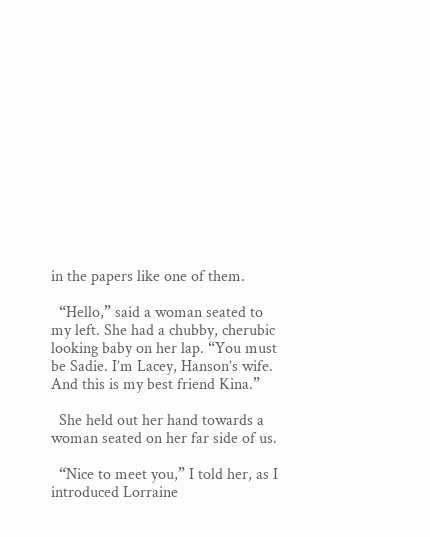in the papers like one of them.

  “Hello,” said a woman seated to my left. She had a chubby, cherubic looking baby on her lap. “You must be Sadie. I’m Lacey, Hanson’s wife. And this is my best friend Kina.”

  She held out her hand towards a woman seated on her far side of us.

  “Nice to meet you,” I told her, as I introduced Lorraine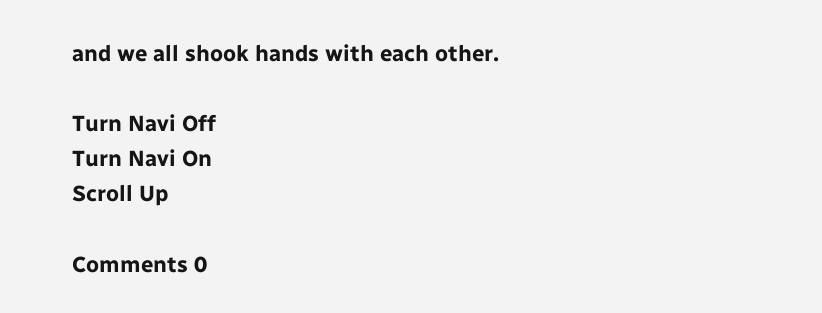and we all shook hands with each other.

Turn Navi Off
Turn Navi On
Scroll Up

Comments 0